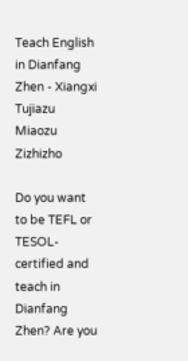Teach English in Dianfang Zhen - Xiangxi Tujiazu Miaozu Zizhizho

Do you want to be TEFL or TESOL-certified and teach in Dianfang Zhen? Are you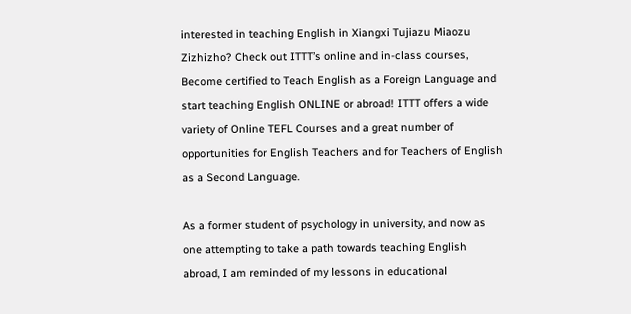interested in teaching English in Xiangxi Tujiazu Miaozu Zizhizho? Check out ITTT’s online and in-class courses, Become certified to Teach English as a Foreign Language and start teaching English ONLINE or abroad! ITTT offers a wide variety of Online TEFL Courses and a great number of opportunities for English Teachers and for Teachers of English as a Second Language.

As a former student of psychology in university, and now as one attempting to take a path towards teaching English abroad, I am reminded of my lessons in educational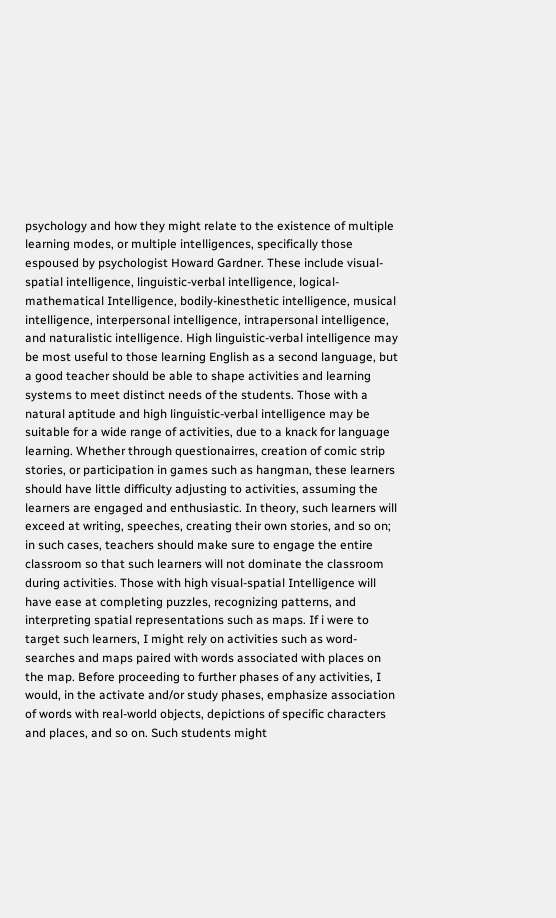psychology and how they might relate to the existence of multiple learning modes, or multiple intelligences, specifically those espoused by psychologist Howard Gardner. These include visual-spatial intelligence, linguistic-verbal intelligence, logical-mathematical Intelligence, bodily-kinesthetic intelligence, musical intelligence, interpersonal intelligence, intrapersonal intelligence, and naturalistic intelligence. High linguistic-verbal intelligence may be most useful to those learning English as a second language, but a good teacher should be able to shape activities and learning systems to meet distinct needs of the students. Those with a natural aptitude and high linguistic-verbal intelligence may be suitable for a wide range of activities, due to a knack for language learning. Whether through questionairres, creation of comic strip stories, or participation in games such as hangman, these learners should have little difficulty adjusting to activities, assuming the learners are engaged and enthusiastic. In theory, such learners will exceed at writing, speeches, creating their own stories, and so on; in such cases, teachers should make sure to engage the entire classroom so that such learners will not dominate the classroom during activities. Those with high visual-spatial Intelligence will have ease at completing puzzles, recognizing patterns, and interpreting spatial representations such as maps. If i were to target such learners, I might rely on activities such as word-searches and maps paired with words associated with places on the map. Before proceeding to further phases of any activities, I would, in the activate and/or study phases, emphasize association of words with real-world objects, depictions of specific characters and places, and so on. Such students might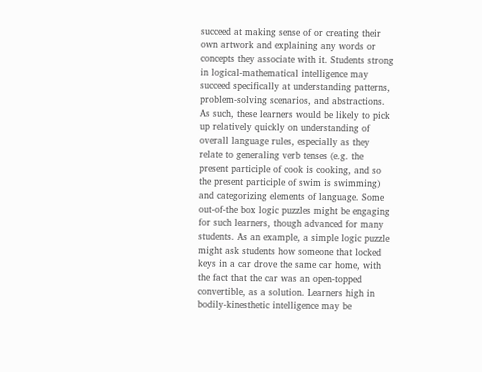succeed at making sense of or creating their own artwork and explaining any words or concepts they associate with it. Students strong in logical-mathematical intelligence may succeed specifically at understanding patterns, problem-solving scenarios, and abstractions. As such, these learners would be likely to pick up relatively quickly on understanding of overall language rules, especially as they relate to generaling verb tenses (e.g. the present participle of cook is cooking, and so the present participle of swim is swimming) and categorizing elements of language. Some out-of-the box logic puzzles might be engaging for such learners, though advanced for many students. As an example, a simple logic puzzle might ask students how someone that locked keys in a car drove the same car home, with the fact that the car was an open-topped convertible, as a solution. Learners high in bodily-kinesthetic intelligence may be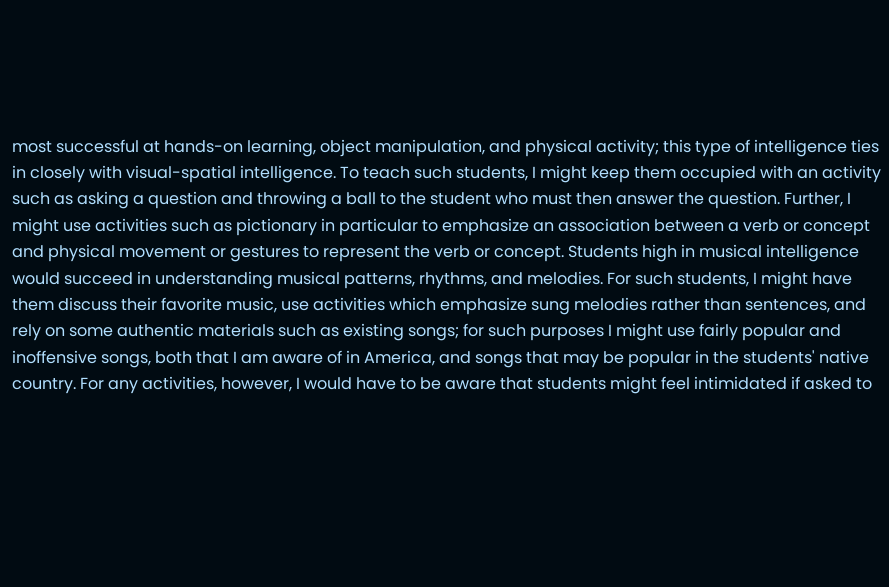most successful at hands-on learning, object manipulation, and physical activity; this type of intelligence ties in closely with visual-spatial intelligence. To teach such students, I might keep them occupied with an activity such as asking a question and throwing a ball to the student who must then answer the question. Further, I might use activities such as pictionary in particular to emphasize an association between a verb or concept and physical movement or gestures to represent the verb or concept. Students high in musical intelligence would succeed in understanding musical patterns, rhythms, and melodies. For such students, I might have them discuss their favorite music, use activities which emphasize sung melodies rather than sentences, and rely on some authentic materials such as existing songs; for such purposes I might use fairly popular and inoffensive songs, both that I am aware of in America, and songs that may be popular in the students' native country. For any activities, however, I would have to be aware that students might feel intimidated if asked to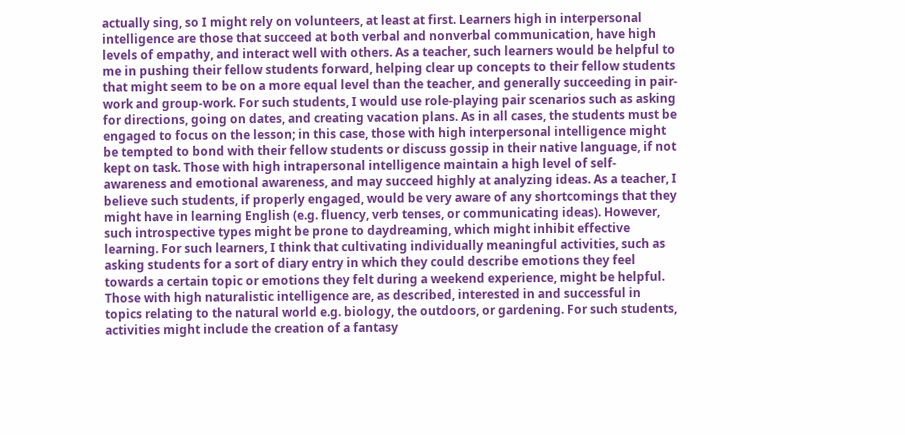actually sing, so I might rely on volunteers, at least at first. Learners high in interpersonal intelligence are those that succeed at both verbal and nonverbal communication, have high levels of empathy, and interact well with others. As a teacher, such learners would be helpful to me in pushing their fellow students forward, helping clear up concepts to their fellow students that might seem to be on a more equal level than the teacher, and generally succeeding in pair-work and group-work. For such students, I would use role-playing pair scenarios such as asking for directions, going on dates, and creating vacation plans. As in all cases, the students must be engaged to focus on the lesson; in this case, those with high interpersonal intelligence might be tempted to bond with their fellow students or discuss gossip in their native language, if not kept on task. Those with high intrapersonal intelligence maintain a high level of self-awareness and emotional awareness, and may succeed highly at analyzing ideas. As a teacher, I believe such students, if properly engaged, would be very aware of any shortcomings that they might have in learning English (e.g. fluency, verb tenses, or communicating ideas). However, such introspective types might be prone to daydreaming, which might inhibit effective learning. For such learners, I think that cultivating individually meaningful activities, such as asking students for a sort of diary entry in which they could describe emotions they feel towards a certain topic or emotions they felt during a weekend experience, might be helpful. Those with high naturalistic intelligence are, as described, interested in and successful in topics relating to the natural world e.g. biology, the outdoors, or gardening. For such students, activities might include the creation of a fantasy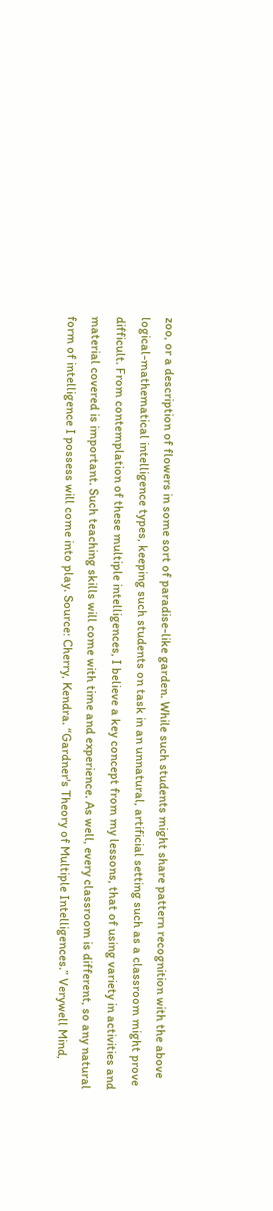zoo, or a description of flowers in some sort of paradise-like garden. While such students might share pattern recognition with the above logical-mathematical intelligence types, keeping such students on task in an unnatural, artificial setting such as a classroom might prove difficult. From contemplation of these multiple intelligences, I believe a key concept from my lessons, that of using variety in activities and material covered is important. Such teaching skills will come with time and experience. As well, every classroom is different, so any natural form of intelligence I possess will come into play. Source: Cherry, Kendra. “Gardner's Theory of Multiple Intelligences.” Verywell Mind,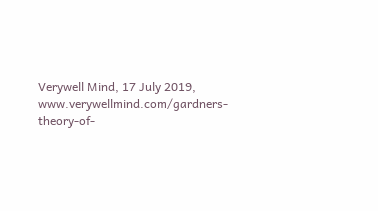Verywell Mind, 17 July 2019, www.verywellmind.com/gardners-theory-of-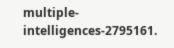multiple-intelligences-2795161.